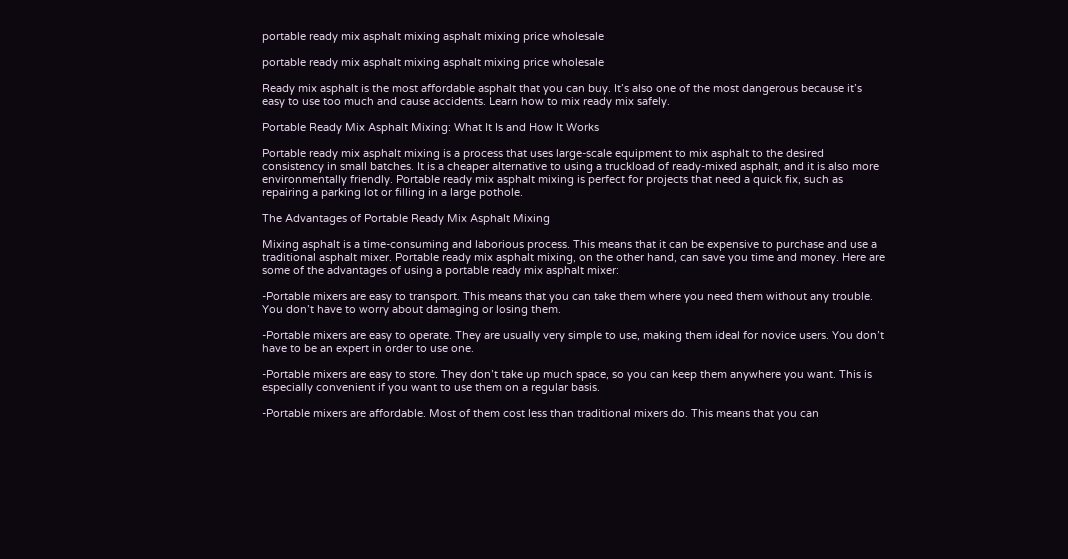portable ready mix asphalt mixing asphalt mixing price wholesale

portable ready mix asphalt mixing asphalt mixing price wholesale

Ready mix asphalt is the most affordable asphalt that you can buy. It’s also one of the most dangerous because it’s easy to use too much and cause accidents. Learn how to mix ready mix safely.

Portable Ready Mix Asphalt Mixing: What It Is and How It Works

Portable ready mix asphalt mixing is a process that uses large-scale equipment to mix asphalt to the desired consistency in small batches. It is a cheaper alternative to using a truckload of ready-mixed asphalt, and it is also more environmentally friendly. Portable ready mix asphalt mixing is perfect for projects that need a quick fix, such as repairing a parking lot or filling in a large pothole.

The Advantages of Portable Ready Mix Asphalt Mixing

Mixing asphalt is a time-consuming and laborious process. This means that it can be expensive to purchase and use a traditional asphalt mixer. Portable ready mix asphalt mixing, on the other hand, can save you time and money. Here are some of the advantages of using a portable ready mix asphalt mixer:

-Portable mixers are easy to transport. This means that you can take them where you need them without any trouble. You don’t have to worry about damaging or losing them.

-Portable mixers are easy to operate. They are usually very simple to use, making them ideal for novice users. You don’t have to be an expert in order to use one.

-Portable mixers are easy to store. They don’t take up much space, so you can keep them anywhere you want. This is especially convenient if you want to use them on a regular basis.

-Portable mixers are affordable. Most of them cost less than traditional mixers do. This means that you can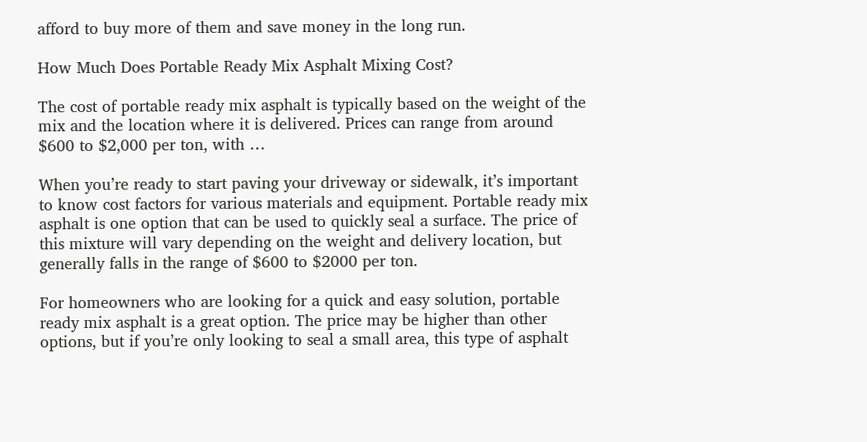afford to buy more of them and save money in the long run.

How Much Does Portable Ready Mix Asphalt Mixing Cost?

The cost of portable ready mix asphalt is typically based on the weight of the mix and the location where it is delivered. Prices can range from around $600 to $2,000 per ton, with …

When you’re ready to start paving your driveway or sidewalk, it’s important to know cost factors for various materials and equipment. Portable ready mix asphalt is one option that can be used to quickly seal a surface. The price of this mixture will vary depending on the weight and delivery location, but generally falls in the range of $600 to $2000 per ton.

For homeowners who are looking for a quick and easy solution, portable ready mix asphalt is a great option. The price may be higher than other options, but if you’re only looking to seal a small area, this type of asphalt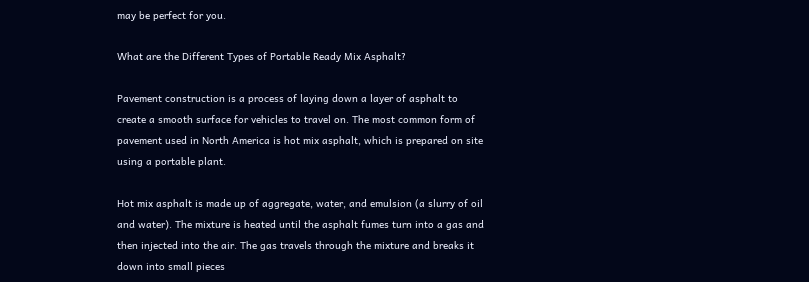may be perfect for you.

What are the Different Types of Portable Ready Mix Asphalt?

Pavement construction is a process of laying down a layer of asphalt to create a smooth surface for vehicles to travel on. The most common form of pavement used in North America is hot mix asphalt, which is prepared on site using a portable plant.

Hot mix asphalt is made up of aggregate, water, and emulsion (a slurry of oil and water). The mixture is heated until the asphalt fumes turn into a gas and then injected into the air. The gas travels through the mixture and breaks it down into small pieces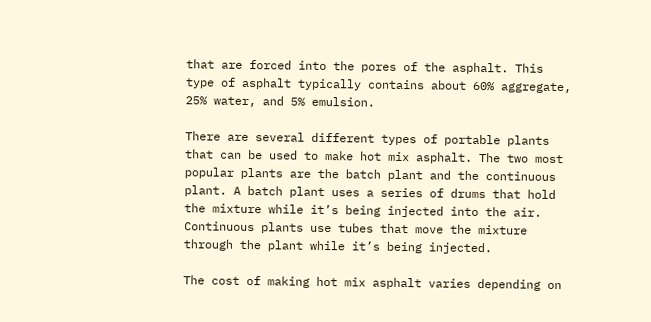that are forced into the pores of the asphalt. This type of asphalt typically contains about 60% aggregate, 25% water, and 5% emulsion.

There are several different types of portable plants that can be used to make hot mix asphalt. The two most popular plants are the batch plant and the continuous plant. A batch plant uses a series of drums that hold the mixture while it’s being injected into the air. Continuous plants use tubes that move the mixture through the plant while it’s being injected.

The cost of making hot mix asphalt varies depending on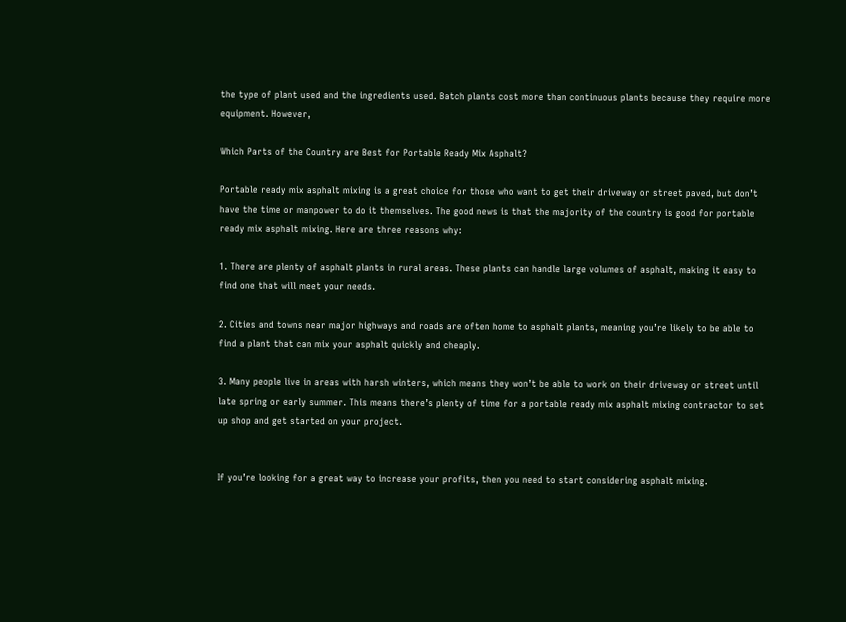the type of plant used and the ingredients used. Batch plants cost more than continuous plants because they require more equipment. However,

Which Parts of the Country are Best for Portable Ready Mix Asphalt?

Portable ready mix asphalt mixing is a great choice for those who want to get their driveway or street paved, but don’t have the time or manpower to do it themselves. The good news is that the majority of the country is good for portable ready mix asphalt mixing. Here are three reasons why:

1. There are plenty of asphalt plants in rural areas. These plants can handle large volumes of asphalt, making it easy to find one that will meet your needs.

2. Cities and towns near major highways and roads are often home to asphalt plants, meaning you’re likely to be able to find a plant that can mix your asphalt quickly and cheaply.

3. Many people live in areas with harsh winters, which means they won’t be able to work on their driveway or street until late spring or early summer. This means there’s plenty of time for a portable ready mix asphalt mixing contractor to set up shop and get started on your project.


If you’re looking for a great way to increase your profits, then you need to start considering asphalt mixing.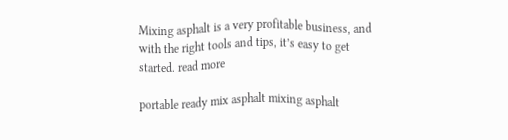Mixing asphalt is a very profitable business, and with the right tools and tips, it’s easy to get started. read more

portable ready mix asphalt mixing asphalt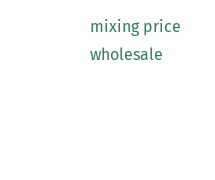mixing price wholesale